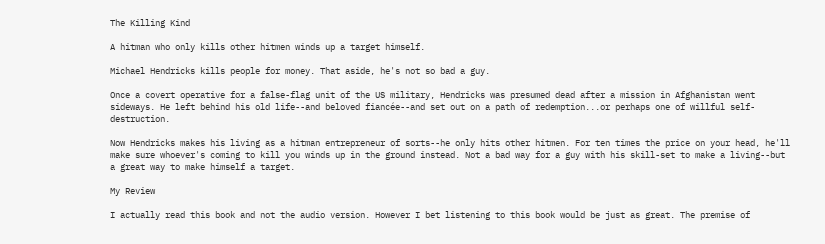The Killing Kind

A hitman who only kills other hitmen winds up a target himself.

Michael Hendricks kills people for money. That aside, he's not so bad a guy.

Once a covert operative for a false-flag unit of the US military, Hendricks was presumed dead after a mission in Afghanistan went sideways. He left behind his old life--and beloved fiancée--and set out on a path of redemption...or perhaps one of willful self-destruction.

Now Hendricks makes his living as a hitman entrepreneur of sorts--he only hits other hitmen. For ten times the price on your head, he'll make sure whoever's coming to kill you winds up in the ground instead. Not a bad way for a guy with his skill-set to make a living--but a great way to make himself a target.

My Review

I actually read this book and not the audio version. However I bet listening to this book would be just as great. The premise of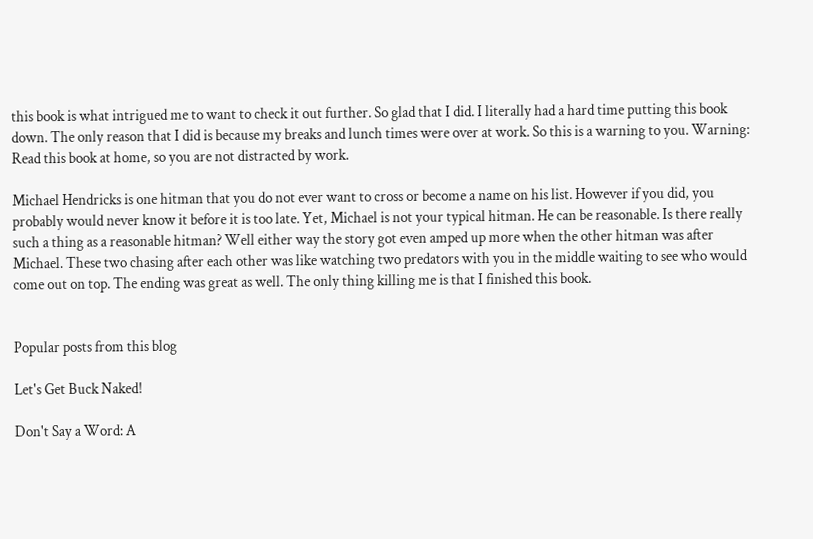this book is what intrigued me to want to check it out further. So glad that I did. I literally had a hard time putting this book down. The only reason that I did is because my breaks and lunch times were over at work. So this is a warning to you. Warning: Read this book at home, so you are not distracted by work.

Michael Hendricks is one hitman that you do not ever want to cross or become a name on his list. However if you did, you probably would never know it before it is too late. Yet, Michael is not your typical hitman. He can be reasonable. Is there really such a thing as a reasonable hitman? Well either way the story got even amped up more when the other hitman was after Michael. These two chasing after each other was like watching two predators with you in the middle waiting to see who would come out on top. The ending was great as well. The only thing killing me is that I finished this book.


Popular posts from this blog

Let's Get Buck Naked!

Don't Say a Word: A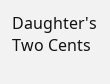Daughter's Two Cents